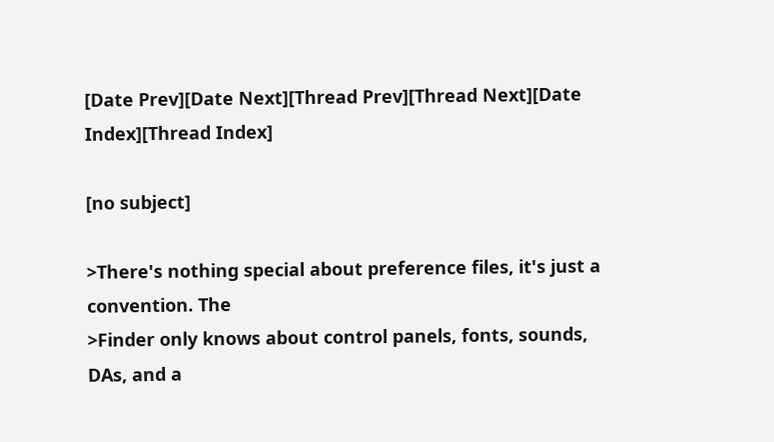[Date Prev][Date Next][Thread Prev][Thread Next][Date Index][Thread Index]

[no subject]

>There's nothing special about preference files, it's just a convention. The
>Finder only knows about control panels, fonts, sounds, DAs, and a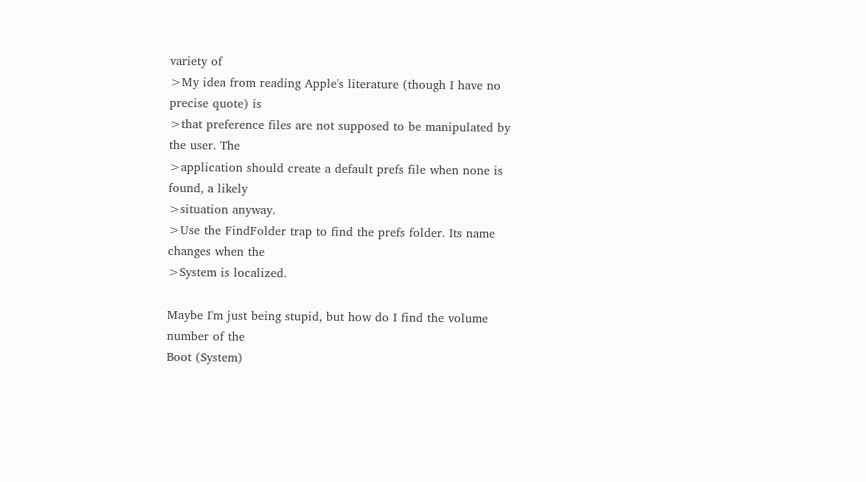variety of
>My idea from reading Apple's literature (though I have no precise quote) is
>that preference files are not supposed to be manipulated by the user. The
>application should create a default prefs file when none is found, a likely
>situation anyway.
>Use the FindFolder trap to find the prefs folder. Its name changes when the
>System is localized.

Maybe I'm just being stupid, but how do I find the volume number of the
Boot (System)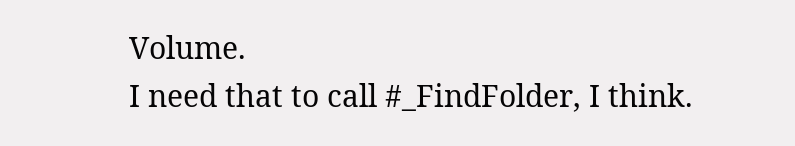Volume.
I need that to call #_FindFolder, I think.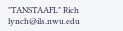"TANSTAAFL" Rich lynch@ils.nwu.edu